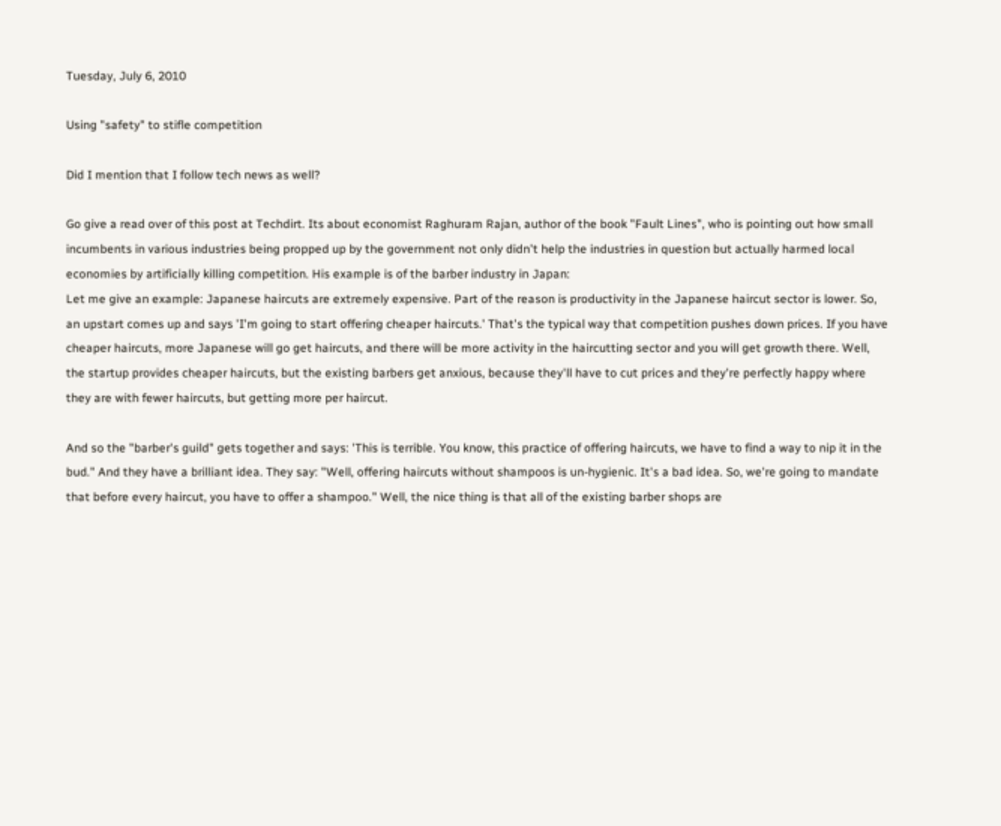Tuesday, July 6, 2010

Using "safety" to stifle competition

Did I mention that I follow tech news as well?

Go give a read over of this post at Techdirt. Its about economist Raghuram Rajan, author of the book "Fault Lines", who is pointing out how small incumbents in various industries being propped up by the government not only didn't help the industries in question but actually harmed local economies by artificially killing competition. His example is of the barber industry in Japan:
Let me give an example: Japanese haircuts are extremely expensive. Part of the reason is productivity in the Japanese haircut sector is lower. So, an upstart comes up and says 'I'm going to start offering cheaper haircuts.' That's the typical way that competition pushes down prices. If you have cheaper haircuts, more Japanese will go get haircuts, and there will be more activity in the haircutting sector and you will get growth there. Well, the startup provides cheaper haircuts, but the existing barbers get anxious, because they'll have to cut prices and they're perfectly happy where they are with fewer haircuts, but getting more per haircut.

And so the "barber's guild" gets together and says: 'This is terrible. You know, this practice of offering haircuts, we have to find a way to nip it in the bud." And they have a brilliant idea. They say: "Well, offering haircuts without shampoos is un-hygienic. It's a bad idea. So, we're going to mandate that before every haircut, you have to offer a shampoo." Well, the nice thing is that all of the existing barber shops are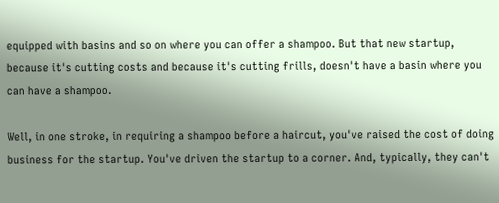equipped with basins and so on where you can offer a shampoo. But that new startup, because it's cutting costs and because it's cutting frills, doesn't have a basin where you can have a shampoo.

Well, in one stroke, in requiring a shampoo before a haircut, you've raised the cost of doing business for the startup. You've driven the startup to a corner. And, typically, they can't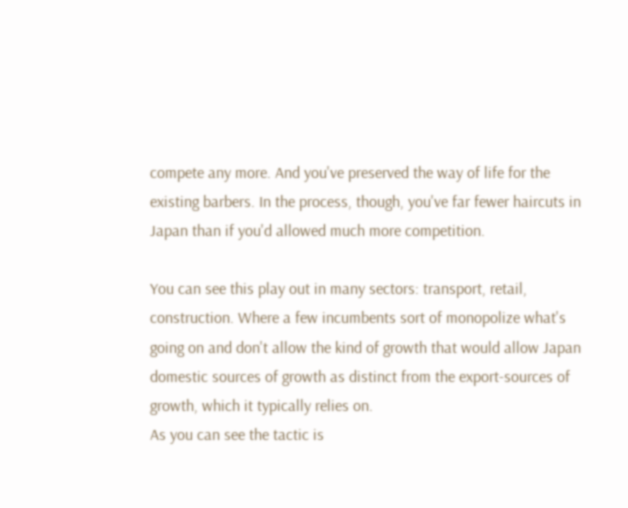compete any more. And you've preserved the way of life for the existing barbers. In the process, though, you've far fewer haircuts in Japan than if you'd allowed much more competition.

You can see this play out in many sectors: transport, retail, construction. Where a few incumbents sort of monopolize what's going on and don't allow the kind of growth that would allow Japan domestic sources of growth as distinct from the export-sources of growth, which it typically relies on.
As you can see the tactic is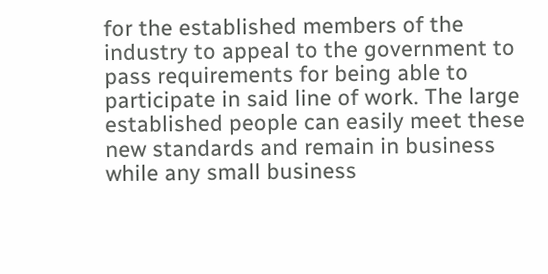for the established members of the industry to appeal to the government to pass requirements for being able to participate in said line of work. The large established people can easily meet these new standards and remain in business while any small business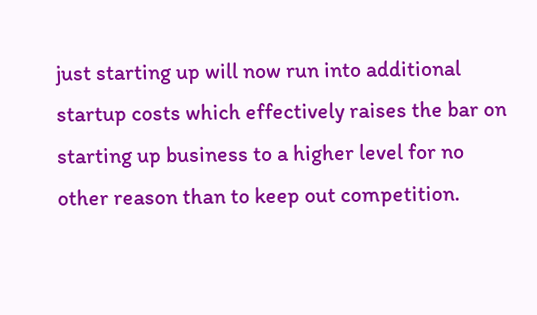just starting up will now run into additional startup costs which effectively raises the bar on starting up business to a higher level for no other reason than to keep out competition.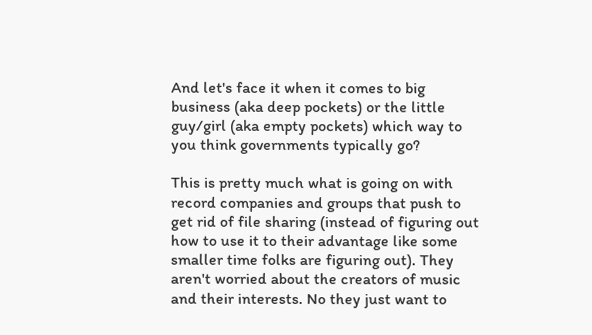And let's face it when it comes to big business (aka deep pockets) or the little guy/girl (aka empty pockets) which way to you think governments typically go?

This is pretty much what is going on with record companies and groups that push to get rid of file sharing (instead of figuring out how to use it to their advantage like some smaller time folks are figuring out). They aren't worried about the creators of music and their interests. No they just want to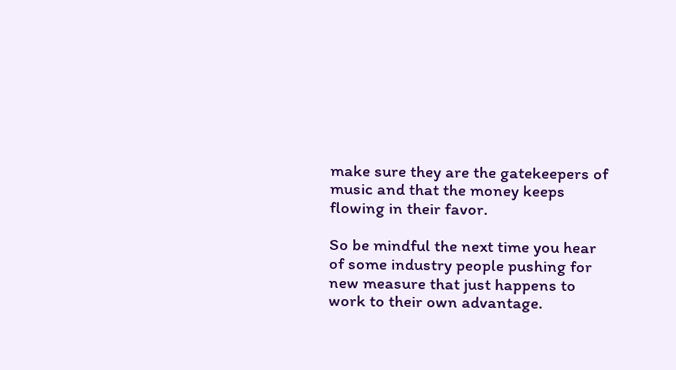make sure they are the gatekeepers of music and that the money keeps flowing in their favor.

So be mindful the next time you hear of some industry people pushing for new measure that just happens to work to their own advantage.